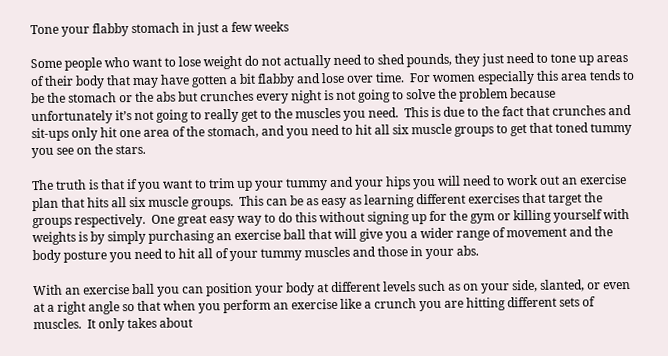Tone your flabby stomach in just a few weeks

Some people who want to lose weight do not actually need to shed pounds, they just need to tone up areas of their body that may have gotten a bit flabby and lose over time.  For women especially this area tends to be the stomach or the abs but crunches every night is not going to solve the problem because unfortunately it’s not going to really get to the muscles you need.  This is due to the fact that crunches and sit-ups only hit one area of the stomach, and you need to hit all six muscle groups to get that toned tummy you see on the stars.

The truth is that if you want to trim up your tummy and your hips you will need to work out an exercise plan that hits all six muscle groups.  This can be as easy as learning different exercises that target the groups respectively.  One great easy way to do this without signing up for the gym or killing yourself with weights is by simply purchasing an exercise ball that will give you a wider range of movement and the body posture you need to hit all of your tummy muscles and those in your abs.

With an exercise ball you can position your body at different levels such as on your side, slanted, or even at a right angle so that when you perform an exercise like a crunch you are hitting different sets of muscles.  It only takes about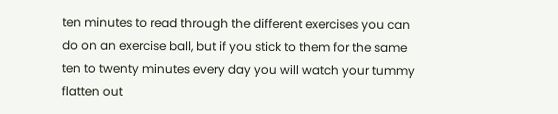ten minutes to read through the different exercises you can do on an exercise ball, but if you stick to them for the same ten to twenty minutes every day you will watch your tummy flatten out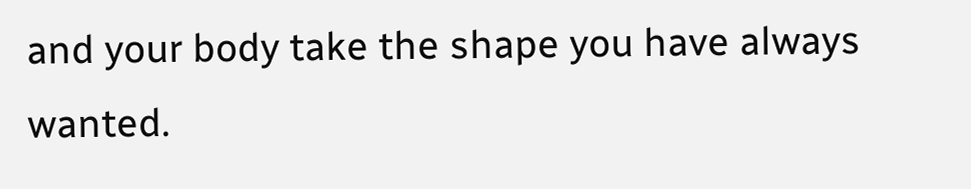and your body take the shape you have always wanted.